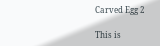Carved Egg 2

This is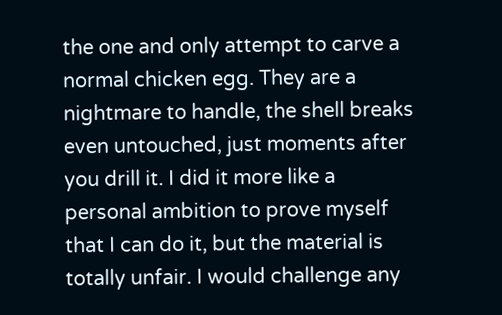the one and only attempt to carve a normal chicken egg. They are a nightmare to handle, the shell breaks even untouched, just moments after you drill it. I did it more like a personal ambition to prove myself that I can do it, but the material is totally unfair. I would challenge any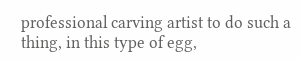professional carving artist to do such a thing, in this type of egg,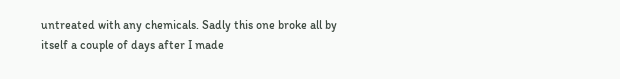untreated with any chemicals. Sadly this one broke all by itself a couple of days after I made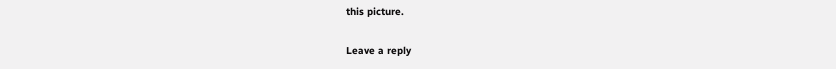this picture.

Leave a reply